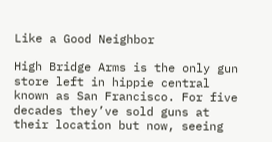Like a Good Neighbor

High Bridge Arms is the only gun store left in hippie central known as San Francisco. For five decades they’ve sold guns at their location but now, seeing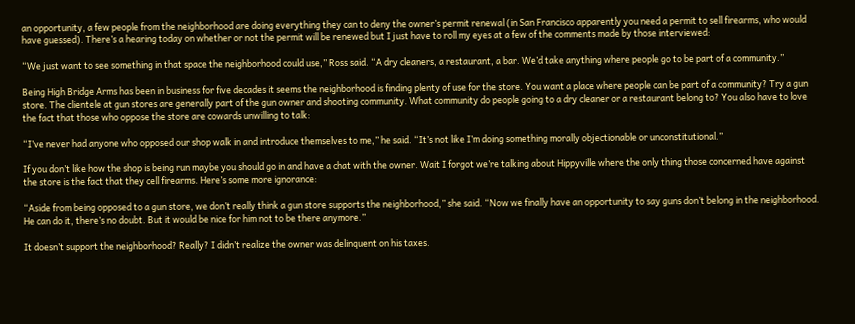an opportunity, a few people from the neighborhood are doing everything they can to deny the owner’s permit renewal (in San Francisco apparently you need a permit to sell firearms, who would have guessed). There’s a hearing today on whether or not the permit will be renewed but I just have to roll my eyes at a few of the comments made by those interviewed:

“We just want to see something in that space the neighborhood could use,” Ross said. “A dry cleaners, a restaurant, a bar. We’d take anything where people go to be part of a community.”

Being High Bridge Arms has been in business for five decades it seems the neighborhood is finding plenty of use for the store. You want a place where people can be part of a community? Try a gun store. The clientele at gun stores are generally part of the gun owner and shooting community. What community do people going to a dry cleaner or a restaurant belong to? You also have to love the fact that those who oppose the store are cowards unwilling to talk:

“I’ve never had anyone who opposed our shop walk in and introduce themselves to me,” he said. “It’s not like I’m doing something morally objectionable or unconstitutional.”

If you don’t like how the shop is being run maybe you should go in and have a chat with the owner. Wait I forgot we’re talking about Hippyville where the only thing those concerned have against the store is the fact that they cell firearms. Here’s some more ignorance:

“Aside from being opposed to a gun store, we don’t really think a gun store supports the neighborhood,” she said. “Now we finally have an opportunity to say guns don’t belong in the neighborhood. He can do it, there’s no doubt. But it would be nice for him not to be there anymore.”

It doesn’t support the neighborhood? Really? I didn’t realize the owner was delinquent on his taxes.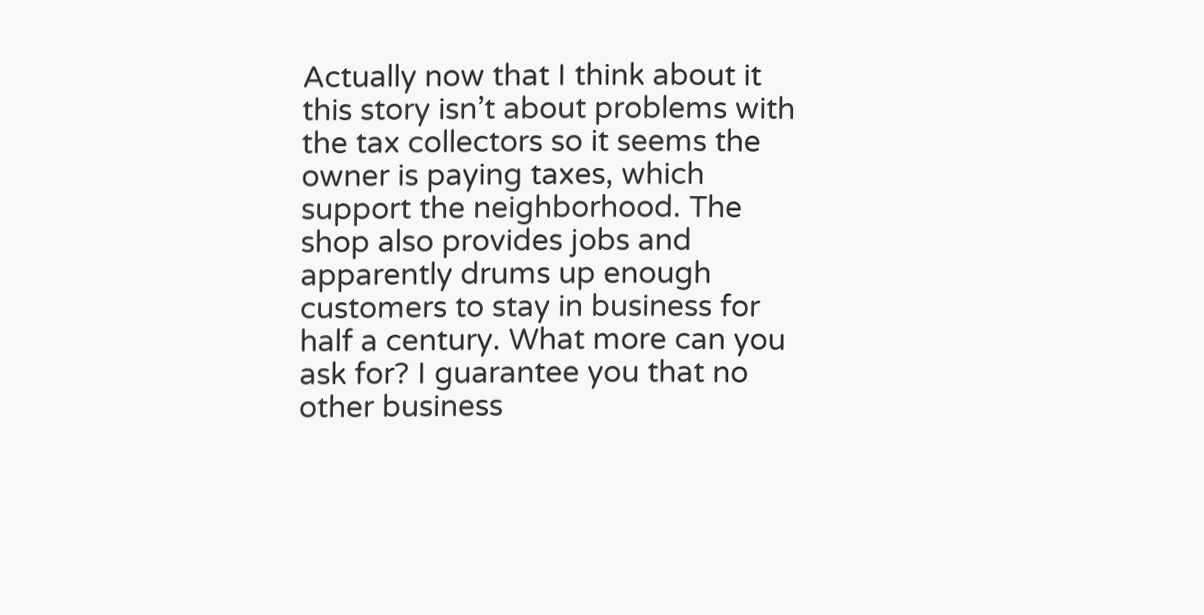Actually now that I think about it this story isn’t about problems with the tax collectors so it seems the owner is paying taxes, which support the neighborhood. The shop also provides jobs and apparently drums up enough customers to stay in business for half a century. What more can you ask for? I guarantee you that no other business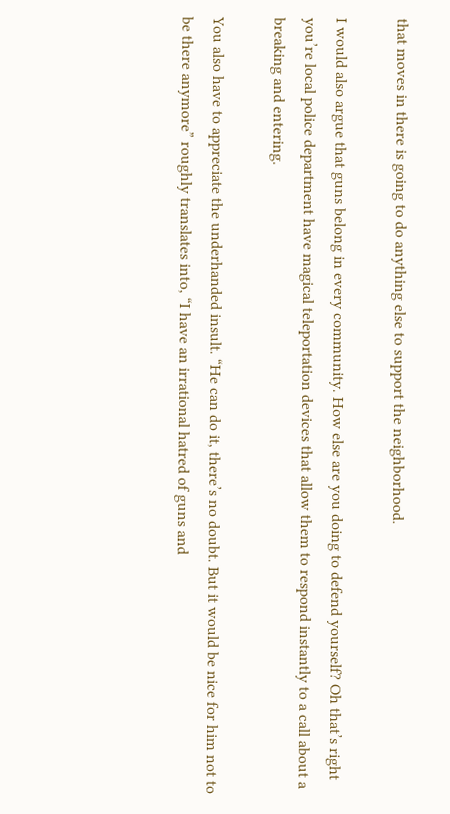that moves in there is going to do anything else to support the neighborhood.

I would also argue that guns belong in every community. How else are you doing to defend yourself? Oh that’s right you’re local police department have magical teleportation devices that allow them to respond instantly to a call about a breaking and entering.

You also have to appreciate the underhanded insult. “He can do it, there’s no doubt. But it would be nice for him not to be there anymore” roughly translates into, “I have an irrational hatred of guns and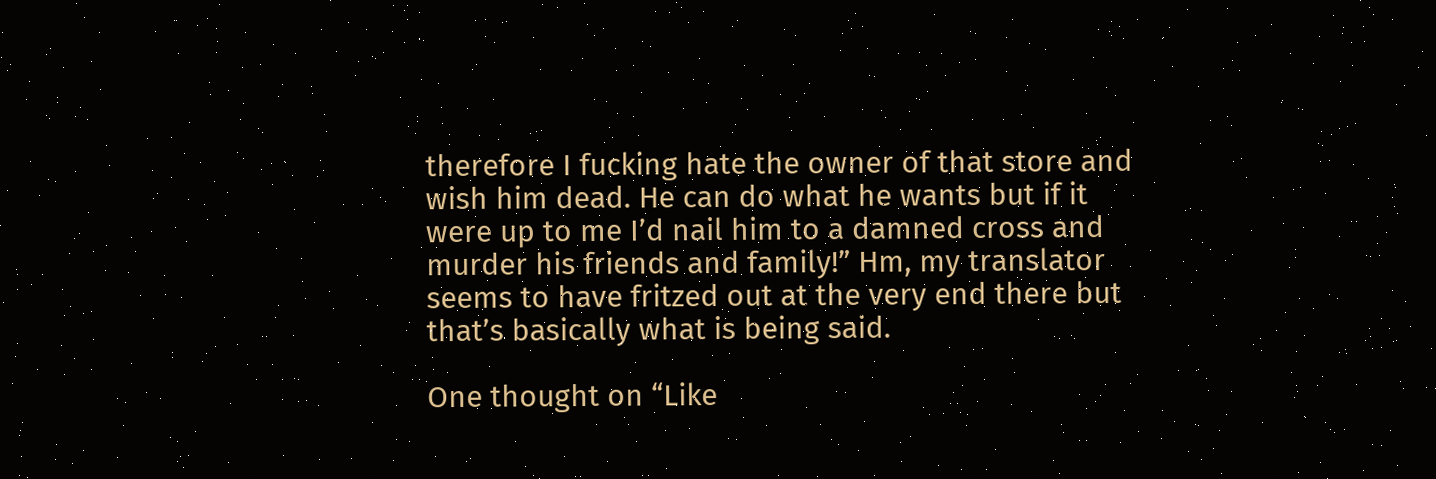therefore I fucking hate the owner of that store and wish him dead. He can do what he wants but if it were up to me I’d nail him to a damned cross and murder his friends and family!” Hm, my translator seems to have fritzed out at the very end there but that’s basically what is being said.

One thought on “Like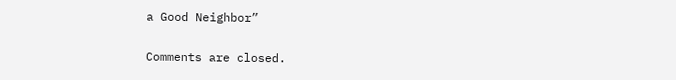a Good Neighbor”

Comments are closed.